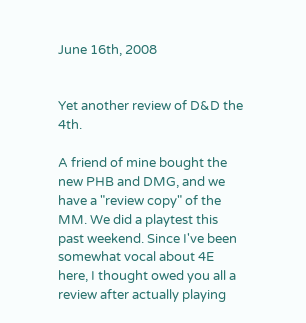June 16th, 2008


Yet another review of D&D the 4th.

A friend of mine bought the new PHB and DMG, and we have a "review copy" of the MM. We did a playtest this past weekend. Since I've been somewhat vocal about 4E here, I thought owed you all a review after actually playing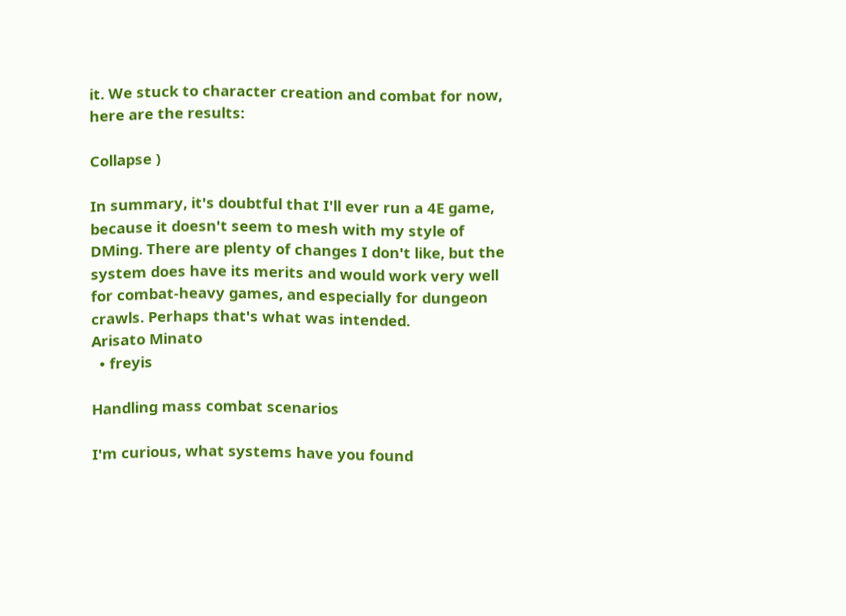it. We stuck to character creation and combat for now, here are the results:

Collapse )

In summary, it's doubtful that I'll ever run a 4E game, because it doesn't seem to mesh with my style of DMing. There are plenty of changes I don't like, but the system does have its merits and would work very well for combat-heavy games, and especially for dungeon crawls. Perhaps that's what was intended.
Arisato Minato
  • freyis

Handling mass combat scenarios

I'm curious, what systems have you found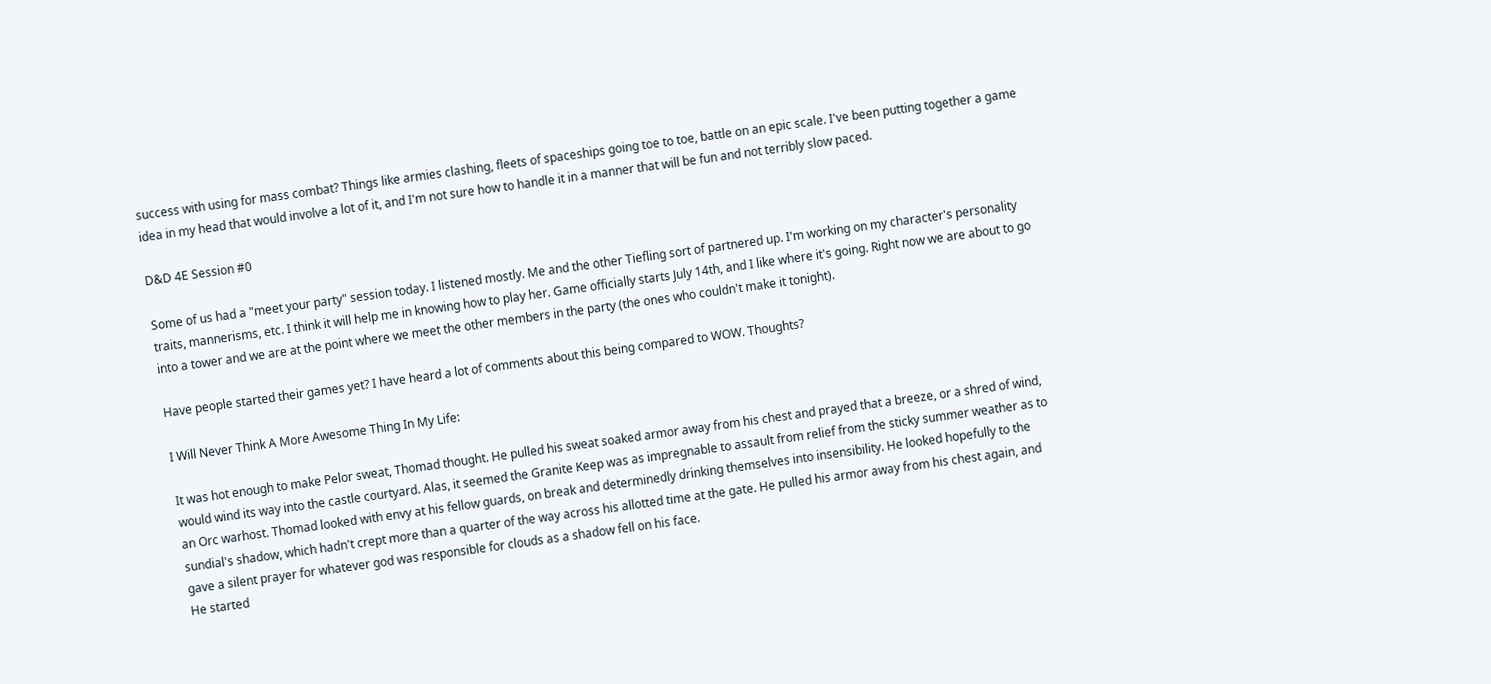success with using for mass combat? Things like armies clashing, fleets of spaceships going toe to toe, battle on an epic scale. I've been putting together a game idea in my head that would involve a lot of it, and I'm not sure how to handle it in a manner that will be fun and not terribly slow paced.

D&D 4E Session #0

Some of us had a "meet your party" session today. I listened mostly. Me and the other Tiefling sort of partnered up. I'm working on my character's personality traits, mannerisms, etc. I think it will help me in knowing how to play her. Game officially starts July 14th, and I like where it's going. Right now we are about to go into a tower and we are at the point where we meet the other members in the party (the ones who couldn't make it tonight).

Have people started their games yet? I have heard a lot of comments about this being compared to WOW. Thoughts?

I Will Never Think A More Awesome Thing In My Life:

It was hot enough to make Pelor sweat, Thomad thought. He pulled his sweat soaked armor away from his chest and prayed that a breeze, or a shred of wind, would wind its way into the castle courtyard. Alas, it seemed the Granite Keep was as impregnable to assault from relief from the sticky summer weather as to an Orc warhost. Thomad looked with envy at his fellow guards, on break and determinedly drinking themselves into insensibility. He looked hopefully to the sundial's shadow, which hadn't crept more than a quarter of the way across his allotted time at the gate. He pulled his armor away from his chest again, and gave a silent prayer for whatever god was responsible for clouds as a shadow fell on his face.
He started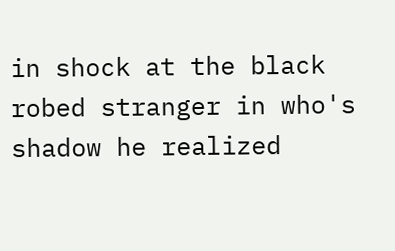in shock at the black robed stranger in who's shadow he realized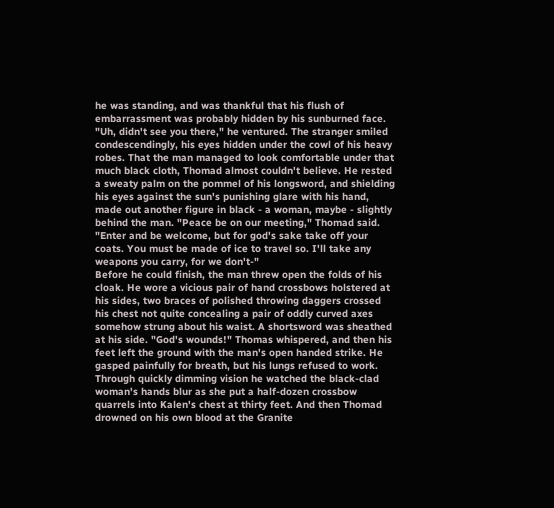he was standing, and was thankful that his flush of embarrassment was probably hidden by his sunburned face. "Uh, didn't see you there," he ventured. The stranger smiled condescendingly, his eyes hidden under the cowl of his heavy robes. That the man managed to look comfortable under that much black cloth, Thomad almost couldn't believe. He rested a sweaty palm on the pommel of his longsword, and shielding his eyes against the sun's punishing glare with his hand, made out another figure in black - a woman, maybe - slightly behind the man. "Peace be on our meeting," Thomad said. "Enter and be welcome, but for god's sake take off your coats. You must be made of ice to travel so. I'll take any weapons you carry, for we don't-"
Before he could finish, the man threw open the folds of his cloak. He wore a vicious pair of hand crossbows holstered at his sides, two braces of polished throwing daggers crossed his chest not quite concealing a pair of oddly curved axes somehow strung about his waist. A shortsword was sheathed at his side. "God's wounds!" Thomas whispered, and then his feet left the ground with the man's open handed strike. He gasped painfully for breath, but his lungs refused to work. Through quickly dimming vision he watched the black-clad woman's hands blur as she put a half-dozen crossbow quarrels into Kalen's chest at thirty feet. And then Thomad drowned on his own blood at the Granite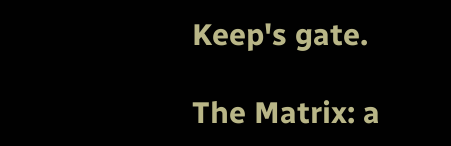Keep's gate.

The Matrix: a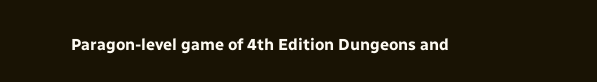Paragon-level game of 4th Edition Dungeons and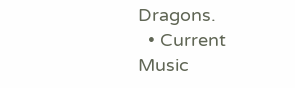Dragons.
  • Current Music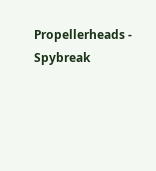Propellerheads - Spybreak